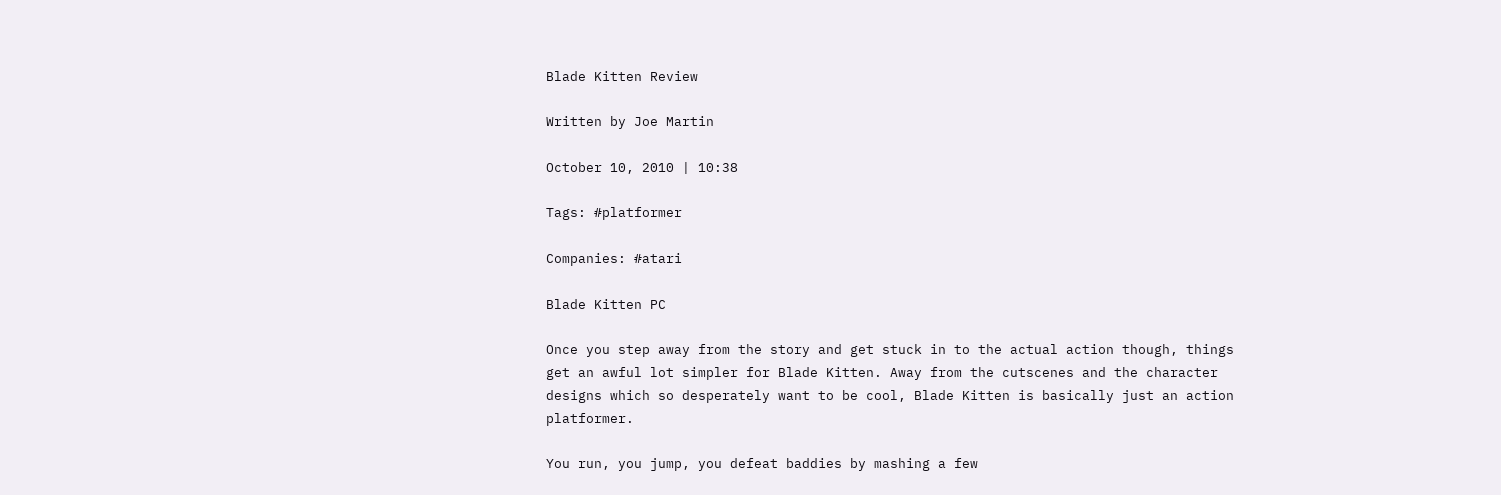Blade Kitten Review

Written by Joe Martin

October 10, 2010 | 10:38

Tags: #platformer

Companies: #atari

Blade Kitten PC

Once you step away from the story and get stuck in to the actual action though, things get an awful lot simpler for Blade Kitten. Away from the cutscenes and the character designs which so desperately want to be cool, Blade Kitten is basically just an action platformer.

You run, you jump, you defeat baddies by mashing a few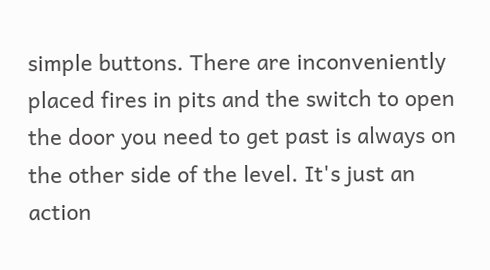simple buttons. There are inconveniently placed fires in pits and the switch to open the door you need to get past is always on the other side of the level. It's just an action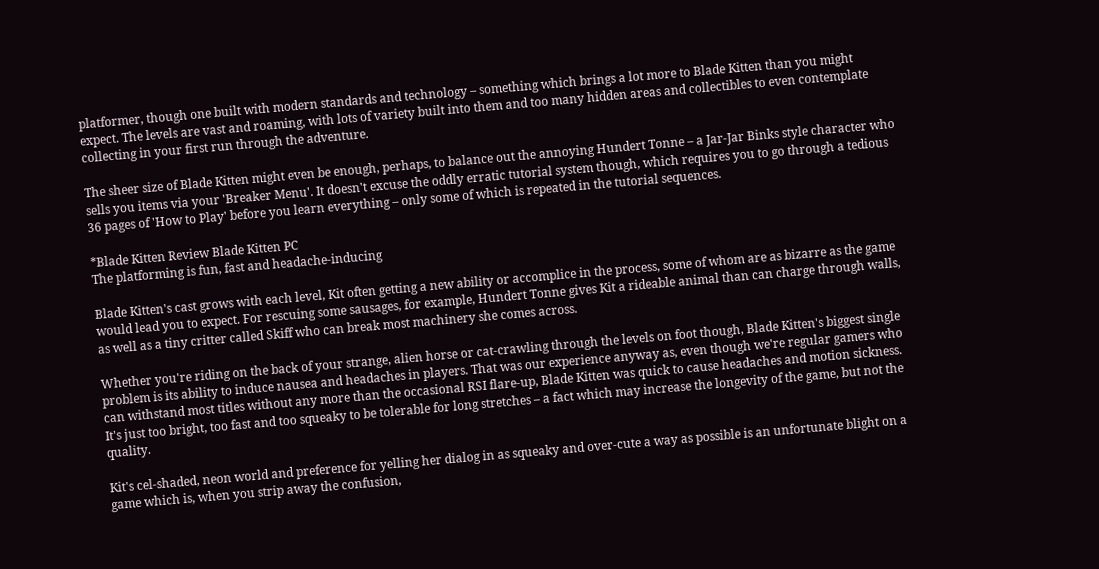platformer, though one built with modern standards and technology – something which brings a lot more to Blade Kitten than you might expect. The levels are vast and roaming, with lots of variety built into them and too many hidden areas and collectibles to even contemplate collecting in your first run through the adventure.

The sheer size of Blade Kitten might even be enough, perhaps, to balance out the annoying Hundert Tonne – a Jar-Jar Binks style character who sells you items via your 'Breaker Menu'. It doesn't excuse the oddly erratic tutorial system though, which requires you to go through a tedious 36 pages of 'How to Play' before you learn everything – only some of which is repeated in the tutorial sequences.

*Blade Kitten Review Blade Kitten PC
The platforming is fun, fast and headache-inducing

Blade Kitten's cast grows with each level, Kit often getting a new ability or accomplice in the process, some of whom are as bizarre as the game would lead you to expect. For rescuing some sausages, for example, Hundert Tonne gives Kit a rideable animal than can charge through walls, as well as a tiny critter called Skiff who can break most machinery she comes across.

Whether you're riding on the back of your strange, alien horse or cat-crawling through the levels on foot though, Blade Kitten's biggest single problem is its ability to induce nausea and headaches in players. That was our experience anyway as, even though we're regular gamers who can withstand most titles without any more than the occasional RSI flare-up, Blade Kitten was quick to cause headaches and motion sickness. It's just too bright, too fast and too squeaky to be tolerable for long stretches – a fact which may increase the longevity of the game, but not the quality.

Kit's cel-shaded, neon world and preference for yelling her dialog in as squeaky and over-cute a way as possible is an unfortunate blight on a game which is, when you strip away the confusion,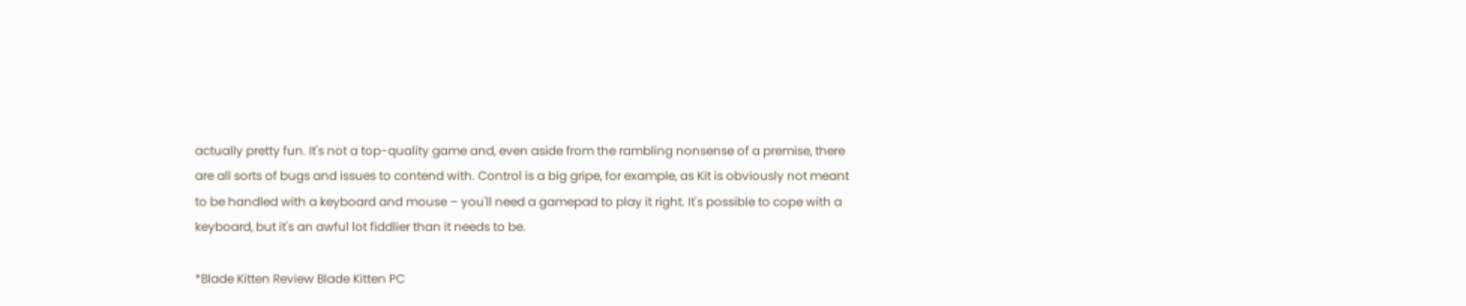actually pretty fun. It's not a top-quality game and, even aside from the rambling nonsense of a premise, there are all sorts of bugs and issues to contend with. Control is a big gripe, for example, as Kit is obviously not meant to be handled with a keyboard and mouse – you'll need a gamepad to play it right. It's possible to cope with a keyboard, but it's an awful lot fiddlier than it needs to be.

*Blade Kitten Review Blade Kitten PC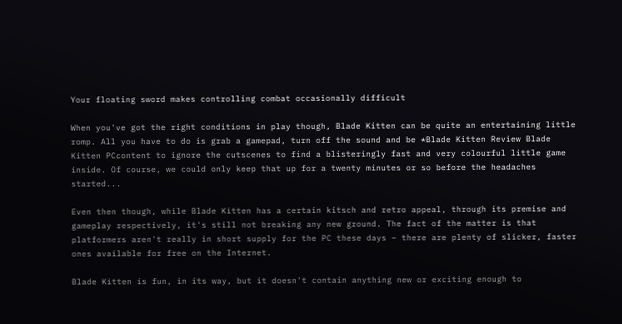Your floating sword makes controlling combat occasionally difficult

When you've got the right conditions in play though, Blade Kitten can be quite an entertaining little romp. All you have to do is grab a gamepad, turn off the sound and be *Blade Kitten Review Blade Kitten PCcontent to ignore the cutscenes to find a blisteringly fast and very colourful little game inside. Of course, we could only keep that up for a twenty minutes or so before the headaches started...

Even then though, while Blade Kitten has a certain kitsch and retro appeal, through its premise and gameplay respectively, it's still not breaking any new ground. The fact of the matter is that platformers aren't really in short supply for the PC these days – there are plenty of slicker, faster ones available for free on the Internet.

Blade Kitten is fun, in its way, but it doesn't contain anything new or exciting enough to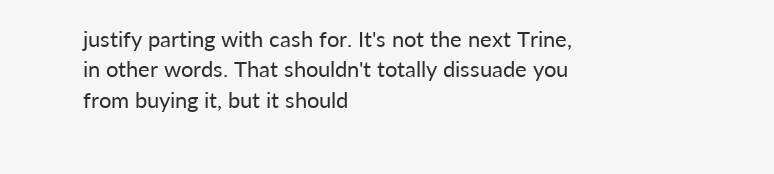justify parting with cash for. It's not the next Trine, in other words. That shouldn't totally dissuade you from buying it, but it should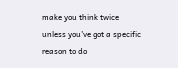make you think twice unless you've got a specific reason to do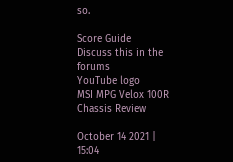so.

Score Guide
Discuss this in the forums
YouTube logo
MSI MPG Velox 100R Chassis Review

October 14 2021 | 15:04